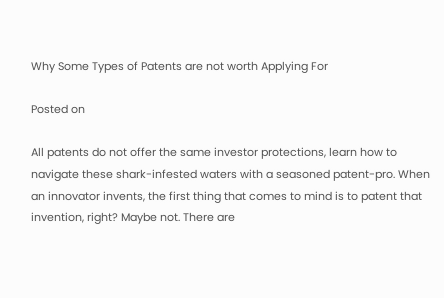Why Some Types of Patents are not worth Applying For

Posted on

All patents do not offer the same investor protections, learn how to navigate these shark-infested waters with a seasoned patent-pro. When an innovator invents, the first thing that comes to mind is to patent that invention, right? Maybe not. There are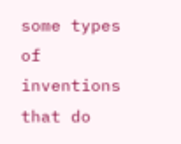some types of inventions that do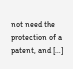not need the protection of a patent, and […]